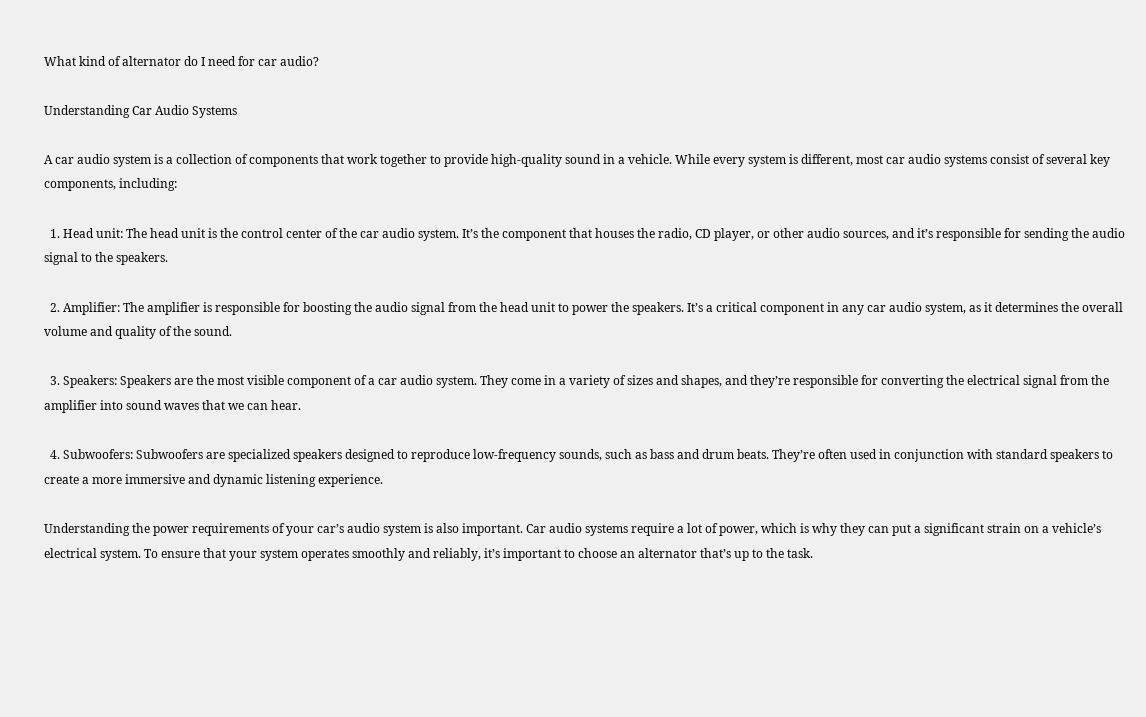What kind of alternator do I need for car audio?

Understanding Car Audio Systems

A car audio system is a collection of components that work together to provide high-quality sound in a vehicle. While every system is different, most car audio systems consist of several key components, including:

  1. Head unit: The head unit is the control center of the car audio system. It’s the component that houses the radio, CD player, or other audio sources, and it’s responsible for sending the audio signal to the speakers.

  2. Amplifier: The amplifier is responsible for boosting the audio signal from the head unit to power the speakers. It’s a critical component in any car audio system, as it determines the overall volume and quality of the sound.

  3. Speakers: Speakers are the most visible component of a car audio system. They come in a variety of sizes and shapes, and they’re responsible for converting the electrical signal from the amplifier into sound waves that we can hear.

  4. Subwoofers: Subwoofers are specialized speakers designed to reproduce low-frequency sounds, such as bass and drum beats. They’re often used in conjunction with standard speakers to create a more immersive and dynamic listening experience.

Understanding the power requirements of your car’s audio system is also important. Car audio systems require a lot of power, which is why they can put a significant strain on a vehicle’s electrical system. To ensure that your system operates smoothly and reliably, it’s important to choose an alternator that’s up to the task.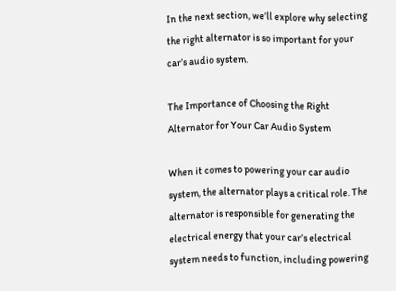In the next section, we’ll explore why selecting the right alternator is so important for your car’s audio system.

The Importance of Choosing the Right Alternator for Your Car Audio System

When it comes to powering your car audio system, the alternator plays a critical role. The alternator is responsible for generating the electrical energy that your car’s electrical system needs to function, including powering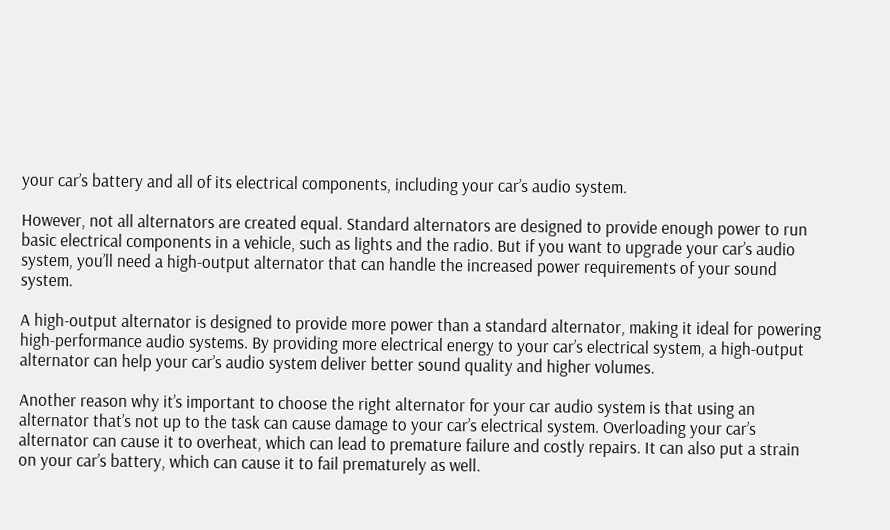your car’s battery and all of its electrical components, including your car’s audio system.

However, not all alternators are created equal. Standard alternators are designed to provide enough power to run basic electrical components in a vehicle, such as lights and the radio. But if you want to upgrade your car’s audio system, you’ll need a high-output alternator that can handle the increased power requirements of your sound system.

A high-output alternator is designed to provide more power than a standard alternator, making it ideal for powering high-performance audio systems. By providing more electrical energy to your car’s electrical system, a high-output alternator can help your car’s audio system deliver better sound quality and higher volumes.

Another reason why it’s important to choose the right alternator for your car audio system is that using an alternator that’s not up to the task can cause damage to your car’s electrical system. Overloading your car’s alternator can cause it to overheat, which can lead to premature failure and costly repairs. It can also put a strain on your car’s battery, which can cause it to fail prematurely as well.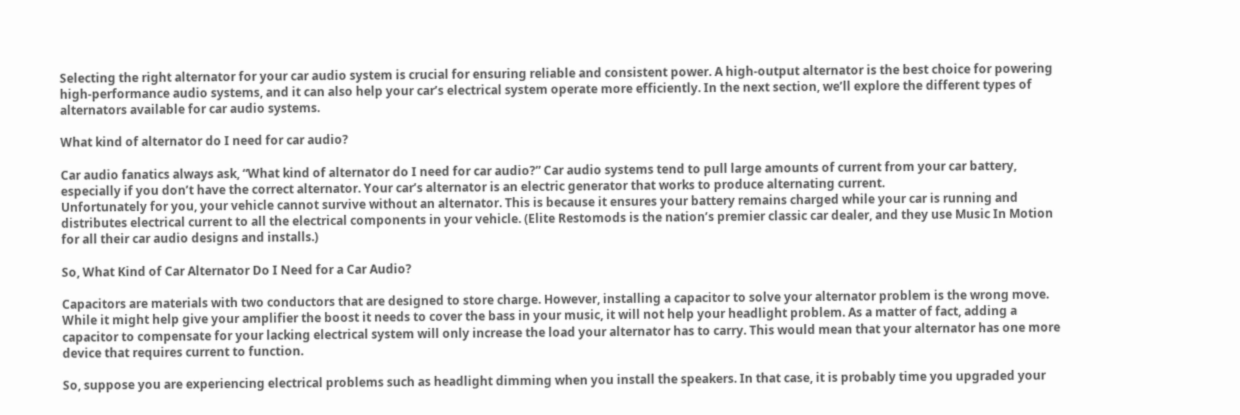Selecting the right alternator for your car audio system is crucial for ensuring reliable and consistent power. A high-output alternator is the best choice for powering high-performance audio systems, and it can also help your car’s electrical system operate more efficiently. In the next section, we’ll explore the different types of alternators available for car audio systems.

What kind of alternator do I need for car audio?

Car audio fanatics always ask, “What kind of alternator do I need for car audio?” Car audio systems tend to pull large amounts of current from your car battery, especially if you don’t have the correct alternator. Your car’s alternator is an electric generator that works to produce alternating current.
Unfortunately for you, your vehicle cannot survive without an alternator. This is because it ensures your battery remains charged while your car is running and distributes electrical current to all the electrical components in your vehicle. (Elite Restomods is the nation’s premier classic car dealer, and they use Music In Motion for all their car audio designs and installs.)

So, What Kind of Car Alternator Do I Need for a Car Audio?

Capacitors are materials with two conductors that are designed to store charge. However, installing a capacitor to solve your alternator problem is the wrong move. While it might help give your amplifier the boost it needs to cover the bass in your music, it will not help your headlight problem. As a matter of fact, adding a capacitor to compensate for your lacking electrical system will only increase the load your alternator has to carry. This would mean that your alternator has one more device that requires current to function.

So, suppose you are experiencing electrical problems such as headlight dimming when you install the speakers. In that case, it is probably time you upgraded your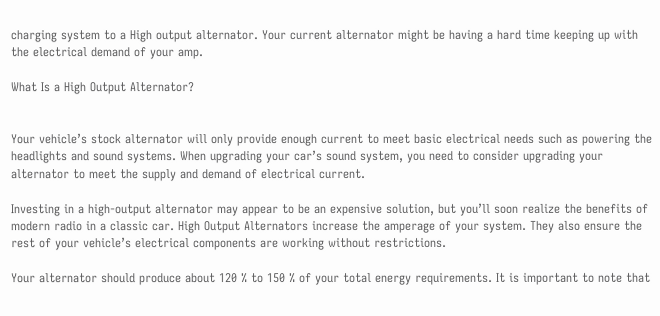charging system to a High output alternator. Your current alternator might be having a hard time keeping up with the electrical demand of your amp.

What Is a High Output Alternator?


Your vehicle’s stock alternator will only provide enough current to meet basic electrical needs such as powering the headlights and sound systems. When upgrading your car’s sound system, you need to consider upgrading your alternator to meet the supply and demand of electrical current.

Investing in a high-output alternator may appear to be an expensive solution, but you’ll soon realize the benefits of modern radio in a classic car. High Output Alternators increase the amperage of your system. They also ensure the rest of your vehicle’s electrical components are working without restrictions.

Your alternator should produce about 120 % to 150 % of your total energy requirements. It is important to note that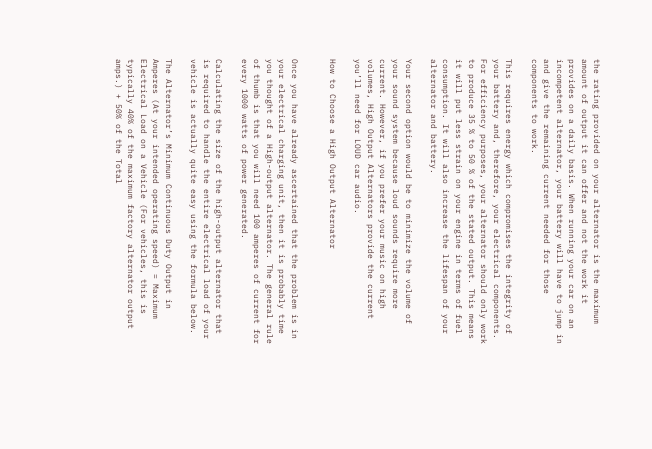the rating provided on your alternator is the maximum amount of output it can offer and not the work it provides on a daily basis. When running your car on an incompetent alternator, your battery will have to jump in and give the remaining current needed for those components to work.

This requires energy which compromises the integrity of your battery and, therefore, your electrical components. For efficiency purposes, your alternator should only work to produce 35 % to 50 % of the stated output. This means it will put less strain on your engine in terms of fuel consumption. It will also increase the lifespan of your alternator and battery.

Your second option would be to minimize the volume of your sound system because loud sounds require more current. However, if you prefer your music on high volumes, High Output Alternators provide the current you’ll need for LOUD car audio.

How to Choose a High Output Alternator


Once you have already ascertained that the problem is in your electrical charging unit, then it is probably time you thought of a High-output alternator. The general rule of thumb is that you will need 100 amperes of current for every 1000 watts of power generated.

Calculating the size of the high-output alternator that is required to handle the entire electrical load of your vehicle is actually quite easy using the formula below.

The Alternator’s Minimum Continuous Duty Output in Amperes (At your intended operating speed) = Maximum Electrical Load on a Vehicle (For vehicles, this is typically 40% of the maximum factory alternator output amps.) + 50% of the Total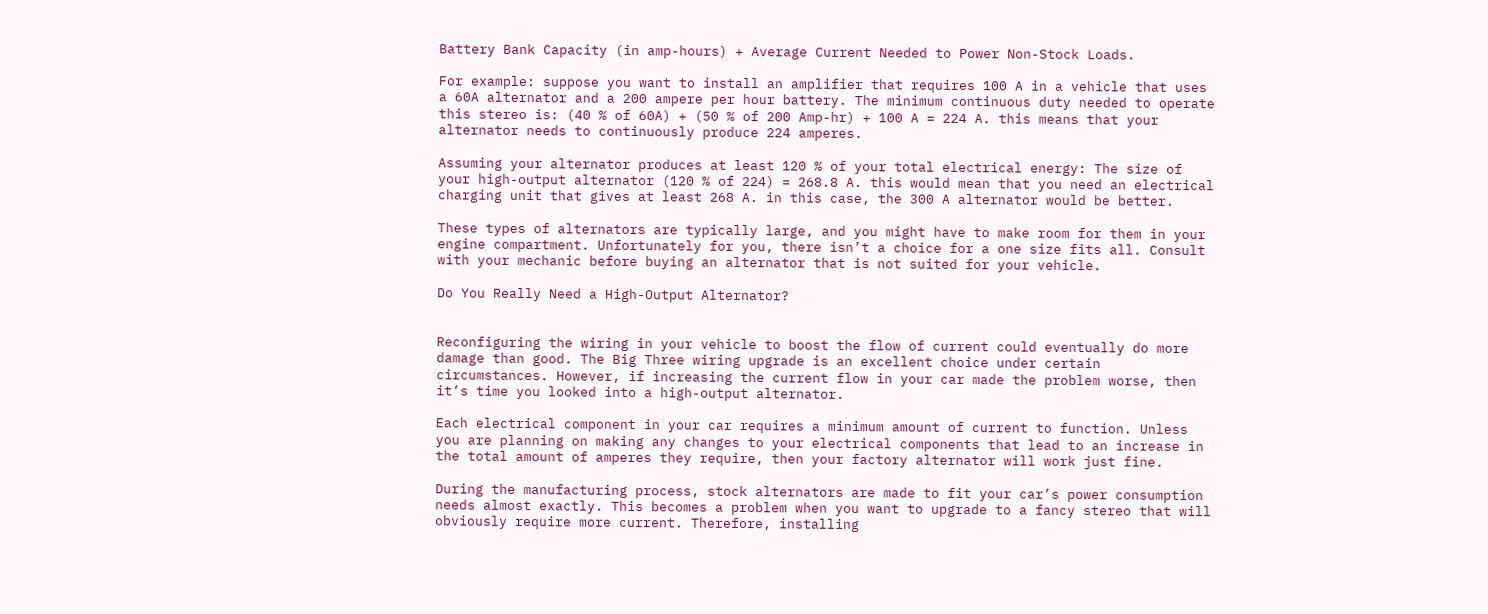Battery Bank Capacity (in amp-hours) + Average Current Needed to Power Non-Stock Loads.

For example: suppose you want to install an amplifier that requires 100 A in a vehicle that uses a 60A alternator and a 200 ampere per hour battery. The minimum continuous duty needed to operate this stereo is: (40 % of 60A) + (50 % of 200 Amp-hr) + 100 A = 224 A. this means that your alternator needs to continuously produce 224 amperes.

Assuming your alternator produces at least 120 % of your total electrical energy: The size of your high-output alternator (120 % of 224) = 268.8 A. this would mean that you need an electrical charging unit that gives at least 268 A. in this case, the 300 A alternator would be better.

These types of alternators are typically large, and you might have to make room for them in your engine compartment. Unfortunately for you, there isn’t a choice for a one size fits all. Consult with your mechanic before buying an alternator that is not suited for your vehicle.

Do You Really Need a High-Output Alternator?


Reconfiguring the wiring in your vehicle to boost the flow of current could eventually do more damage than good. The Big Three wiring upgrade is an excellent choice under certain circumstances. However, if increasing the current flow in your car made the problem worse, then it’s time you looked into a high-output alternator.

Each electrical component in your car requires a minimum amount of current to function. Unless you are planning on making any changes to your electrical components that lead to an increase in the total amount of amperes they require, then your factory alternator will work just fine.

During the manufacturing process, stock alternators are made to fit your car’s power consumption needs almost exactly. This becomes a problem when you want to upgrade to a fancy stereo that will obviously require more current. Therefore, installing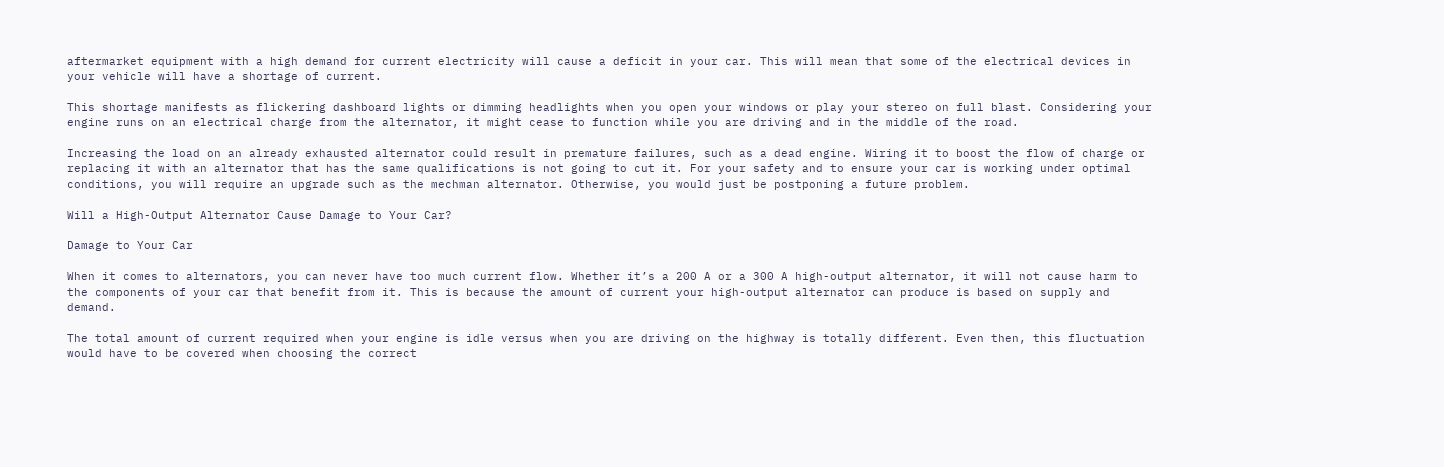aftermarket equipment with a high demand for current electricity will cause a deficit in your car. This will mean that some of the electrical devices in your vehicle will have a shortage of current.

This shortage manifests as flickering dashboard lights or dimming headlights when you open your windows or play your stereo on full blast. Considering your engine runs on an electrical charge from the alternator, it might cease to function while you are driving and in the middle of the road.

Increasing the load on an already exhausted alternator could result in premature failures, such as a dead engine. Wiring it to boost the flow of charge or replacing it with an alternator that has the same qualifications is not going to cut it. For your safety and to ensure your car is working under optimal conditions, you will require an upgrade such as the mechman alternator. Otherwise, you would just be postponing a future problem.

Will a High-Output Alternator Cause Damage to Your Car?

Damage to Your Car

When it comes to alternators, you can never have too much current flow. Whether it’s a 200 A or a 300 A high-output alternator, it will not cause harm to the components of your car that benefit from it. This is because the amount of current your high-output alternator can produce is based on supply and demand.

The total amount of current required when your engine is idle versus when you are driving on the highway is totally different. Even then, this fluctuation would have to be covered when choosing the correct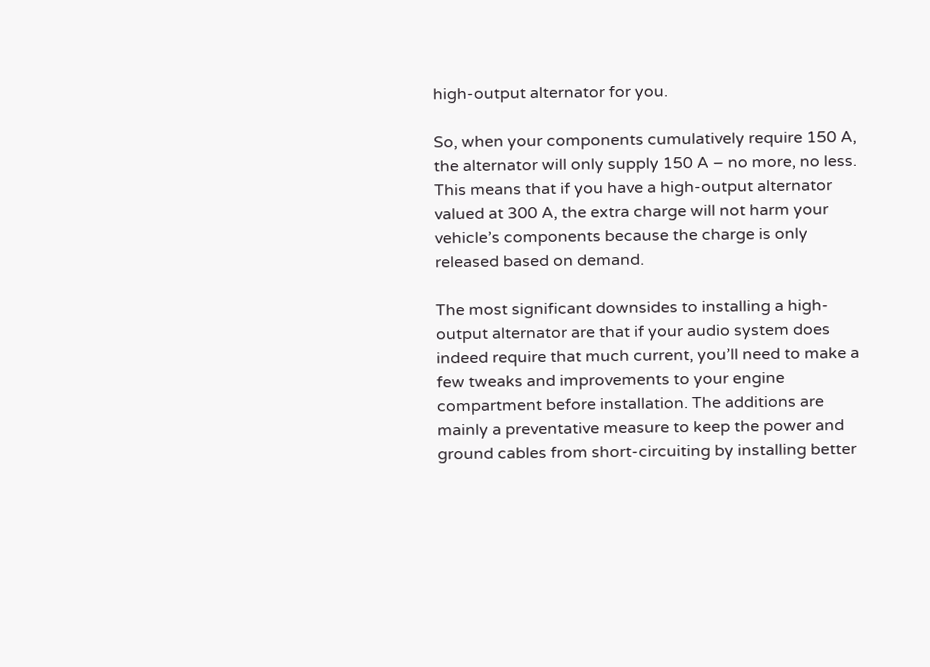high-output alternator for you.

So, when your components cumulatively require 150 A, the alternator will only supply 150 A – no more, no less. This means that if you have a high-output alternator valued at 300 A, the extra charge will not harm your vehicle’s components because the charge is only released based on demand.

The most significant downsides to installing a high-output alternator are that if your audio system does indeed require that much current, you’ll need to make a few tweaks and improvements to your engine compartment before installation. The additions are mainly a preventative measure to keep the power and ground cables from short-circuiting by installing better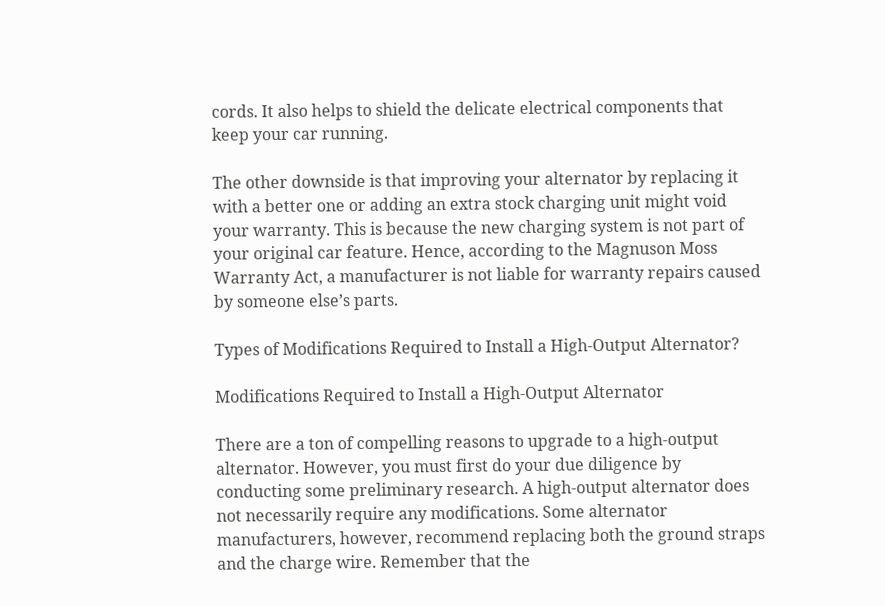cords. It also helps to shield the delicate electrical components that keep your car running.

The other downside is that improving your alternator by replacing it with a better one or adding an extra stock charging unit might void your warranty. This is because the new charging system is not part of your original car feature. Hence, according to the Magnuson Moss Warranty Act, a manufacturer is not liable for warranty repairs caused by someone else’s parts.

Types of Modifications Required to Install a High-Output Alternator?

Modifications Required to Install a High-Output Alternator

There are a ton of compelling reasons to upgrade to a high-output alternator. However, you must first do your due diligence by conducting some preliminary research. A high-output alternator does not necessarily require any modifications. Some alternator manufacturers, however, recommend replacing both the ground straps and the charge wire. Remember that the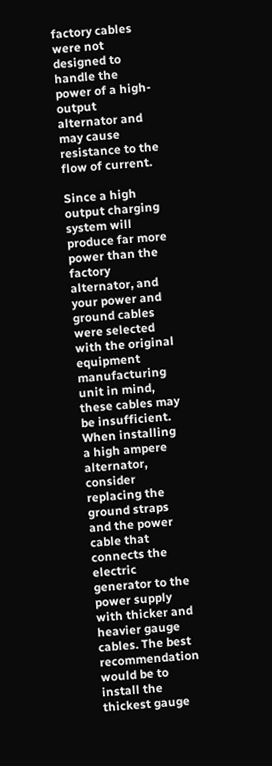factory cables were not designed to handle the power of a high-output alternator and may cause resistance to the flow of current.

Since a high output charging system will produce far more power than the factory alternator, and your power and ground cables were selected with the original equipment manufacturing unit in mind, these cables may be insufficient. When installing a high ampere alternator, consider replacing the ground straps and the power cable that connects the electric generator to the power supply with thicker and heavier gauge cables. The best recommendation would be to install the thickest gauge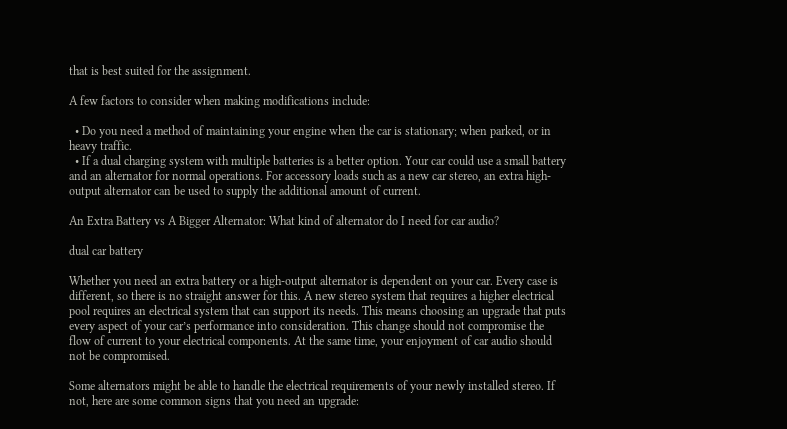that is best suited for the assignment.

A few factors to consider when making modifications include:

  • Do you need a method of maintaining your engine when the car is stationary; when parked, or in heavy traffic.
  • If a dual charging system with multiple batteries is a better option. Your car could use a small battery and an alternator for normal operations. For accessory loads such as a new car stereo, an extra high-output alternator can be used to supply the additional amount of current.

An Extra Battery vs A Bigger Alternator: What kind of alternator do I need for car audio?

dual car battery

Whether you need an extra battery or a high-output alternator is dependent on your car. Every case is different, so there is no straight answer for this. A new stereo system that requires a higher electrical pool requires an electrical system that can support its needs. This means choosing an upgrade that puts every aspect of your car’s performance into consideration. This change should not compromise the flow of current to your electrical components. At the same time, your enjoyment of car audio should not be compromised.

Some alternators might be able to handle the electrical requirements of your newly installed stereo. If not, here are some common signs that you need an upgrade: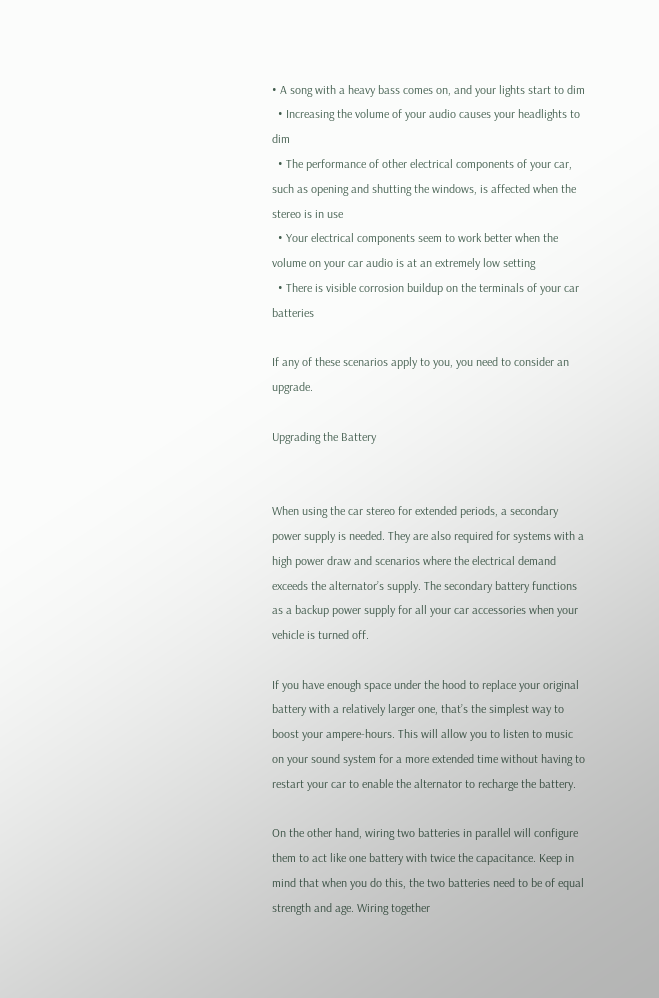• A song with a heavy bass comes on, and your lights start to dim
  • Increasing the volume of your audio causes your headlights to dim
  • The performance of other electrical components of your car, such as opening and shutting the windows, is affected when the stereo is in use
  • Your electrical components seem to work better when the volume on your car audio is at an extremely low setting
  • There is visible corrosion buildup on the terminals of your car batteries

If any of these scenarios apply to you, you need to consider an upgrade.

Upgrading the Battery


When using the car stereo for extended periods, a secondary power supply is needed. They are also required for systems with a high power draw and scenarios where the electrical demand exceeds the alternator’s supply. The secondary battery functions as a backup power supply for all your car accessories when your vehicle is turned off.

If you have enough space under the hood to replace your original battery with a relatively larger one, that’s the simplest way to boost your ampere-hours. This will allow you to listen to music on your sound system for a more extended time without having to restart your car to enable the alternator to recharge the battery.

On the other hand, wiring two batteries in parallel will configure them to act like one battery with twice the capacitance. Keep in mind that when you do this, the two batteries need to be of equal strength and age. Wiring together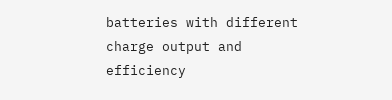batteries with different charge output and efficiency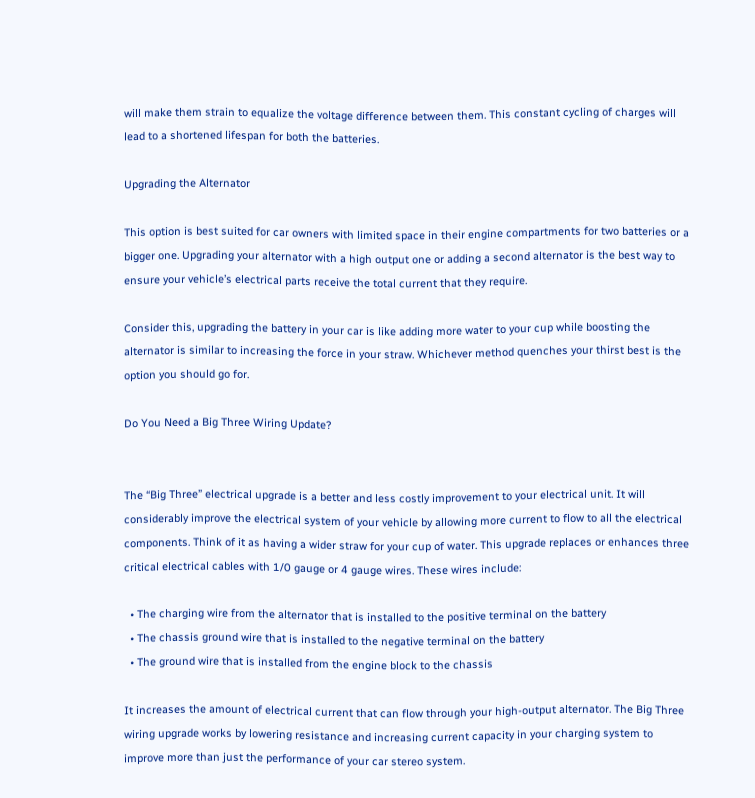will make them strain to equalize the voltage difference between them. This constant cycling of charges will lead to a shortened lifespan for both the batteries.

Upgrading the Alternator

This option is best suited for car owners with limited space in their engine compartments for two batteries or a bigger one. Upgrading your alternator with a high output one or adding a second alternator is the best way to ensure your vehicle’s electrical parts receive the total current that they require.

Consider this, upgrading the battery in your car is like adding more water to your cup while boosting the alternator is similar to increasing the force in your straw. Whichever method quenches your thirst best is the option you should go for.

Do You Need a Big Three Wiring Update?


The “Big Three” electrical upgrade is a better and less costly improvement to your electrical unit. It will considerably improve the electrical system of your vehicle by allowing more current to flow to all the electrical components. Think of it as having a wider straw for your cup of water. This upgrade replaces or enhances three critical electrical cables with 1/0 gauge or 4 gauge wires. These wires include:

  • The charging wire from the alternator that is installed to the positive terminal on the battery
  • The chassis ground wire that is installed to the negative terminal on the battery
  • The ground wire that is installed from the engine block to the chassis

It increases the amount of electrical current that can flow through your high-output alternator. The Big Three wiring upgrade works by lowering resistance and increasing current capacity in your charging system to improve more than just the performance of your car stereo system.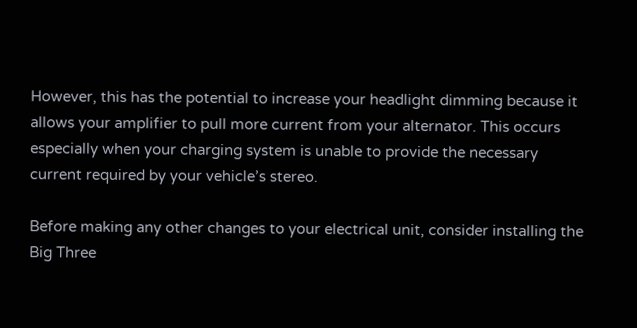However, this has the potential to increase your headlight dimming because it allows your amplifier to pull more current from your alternator. This occurs especially when your charging system is unable to provide the necessary current required by your vehicle’s stereo.

Before making any other changes to your electrical unit, consider installing the Big Three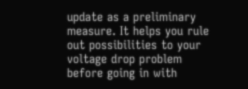update as a preliminary measure. It helps you rule out possibilities to your voltage drop problem before going in with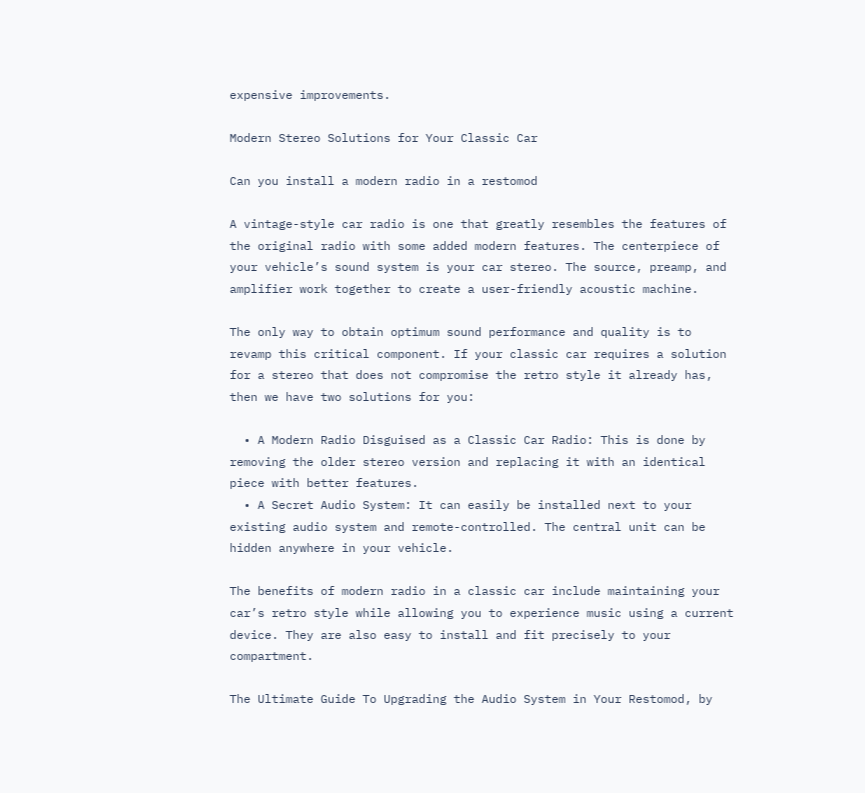expensive improvements.

Modern Stereo Solutions for Your Classic Car

Can you install a modern radio in a restomod

A vintage-style car radio is one that greatly resembles the features of the original radio with some added modern features. The centerpiece of your vehicle’s sound system is your car stereo. The source, preamp, and amplifier work together to create a user-friendly acoustic machine.

The only way to obtain optimum sound performance and quality is to revamp this critical component. If your classic car requires a solution for a stereo that does not compromise the retro style it already has, then we have two solutions for you:

  • A Modern Radio Disguised as a Classic Car Radio: This is done by removing the older stereo version and replacing it with an identical piece with better features.
  • A Secret Audio System: It can easily be installed next to your existing audio system and remote-controlled. The central unit can be hidden anywhere in your vehicle.

The benefits of modern radio in a classic car include maintaining your car’s retro style while allowing you to experience music using a current device. They are also easy to install and fit precisely to your compartment.

The Ultimate Guide To Upgrading the Audio System in Your Restomod, by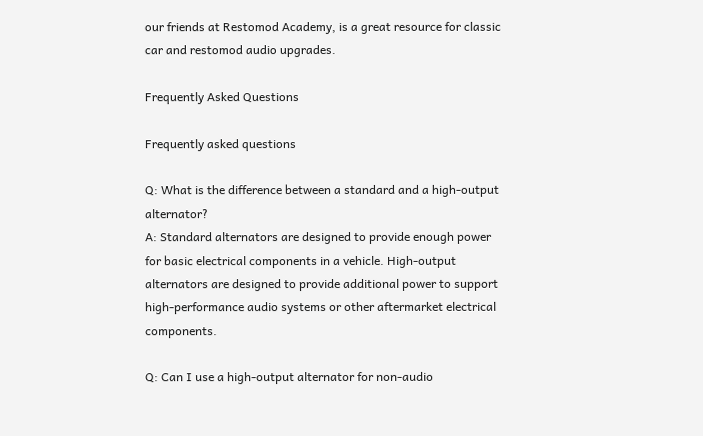our friends at Restomod Academy, is a great resource for classic car and restomod audio upgrades.

Frequently Asked Questions

Frequently asked questions

Q: What is the difference between a standard and a high-output alternator?
A: Standard alternators are designed to provide enough power for basic electrical components in a vehicle. High-output alternators are designed to provide additional power to support high-performance audio systems or other aftermarket electrical components.

Q: Can I use a high-output alternator for non-audio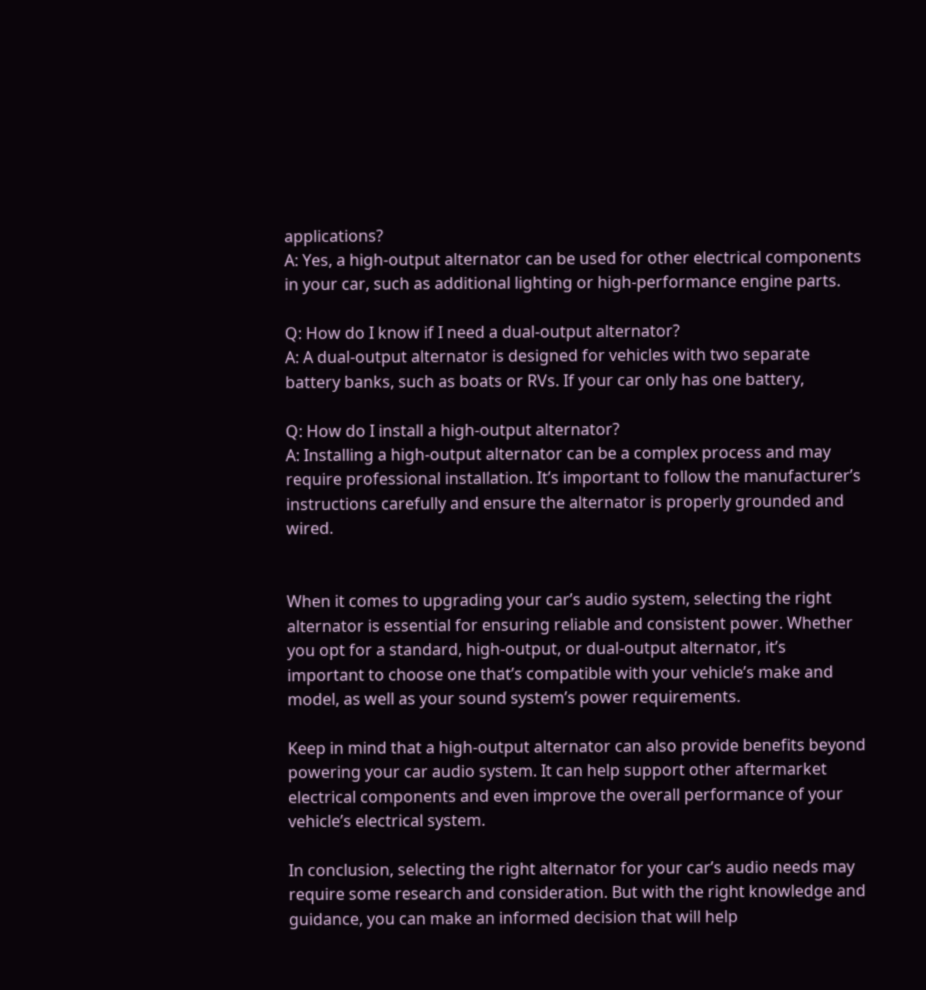applications?
A: Yes, a high-output alternator can be used for other electrical components in your car, such as additional lighting or high-performance engine parts.

Q: How do I know if I need a dual-output alternator?
A: A dual-output alternator is designed for vehicles with two separate battery banks, such as boats or RVs. If your car only has one battery,

Q: How do I install a high-output alternator?
A: Installing a high-output alternator can be a complex process and may require professional installation. It’s important to follow the manufacturer’s instructions carefully and ensure the alternator is properly grounded and wired.


When it comes to upgrading your car’s audio system, selecting the right alternator is essential for ensuring reliable and consistent power. Whether you opt for a standard, high-output, or dual-output alternator, it’s important to choose one that’s compatible with your vehicle’s make and model, as well as your sound system’s power requirements.

Keep in mind that a high-output alternator can also provide benefits beyond powering your car audio system. It can help support other aftermarket electrical components and even improve the overall performance of your vehicle’s electrical system.

In conclusion, selecting the right alternator for your car’s audio needs may require some research and consideration. But with the right knowledge and guidance, you can make an informed decision that will help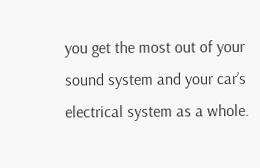you get the most out of your sound system and your car’s electrical system as a whole.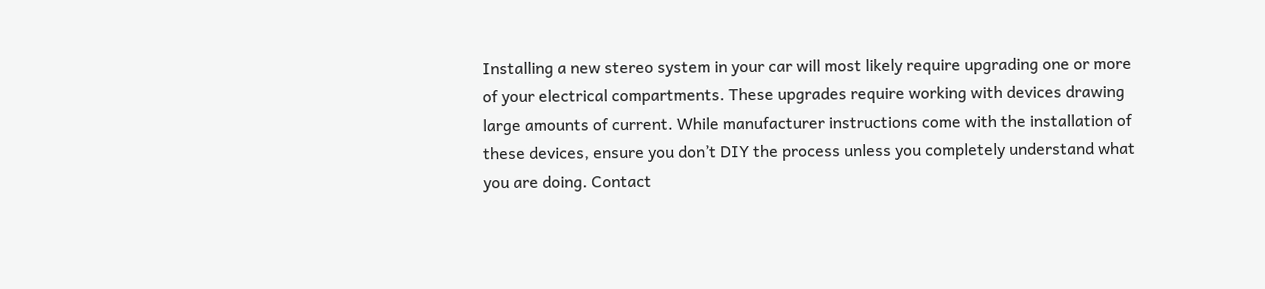Installing a new stereo system in your car will most likely require upgrading one or more of your electrical compartments. These upgrades require working with devices drawing large amounts of current. While manufacturer instructions come with the installation of these devices, ensure you don’t DIY the process unless you completely understand what you are doing. Contact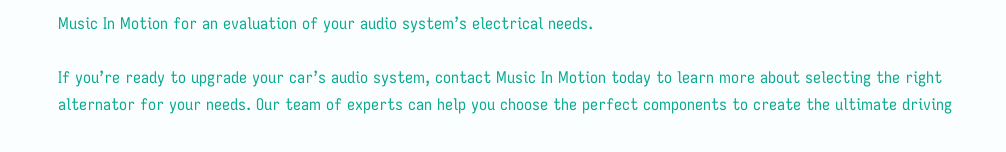Music In Motion for an evaluation of your audio system’s electrical needs.

If you’re ready to upgrade your car’s audio system, contact Music In Motion today to learn more about selecting the right alternator for your needs. Our team of experts can help you choose the perfect components to create the ultimate driving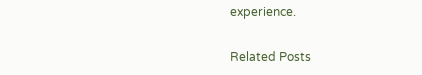experience.


Related Posts